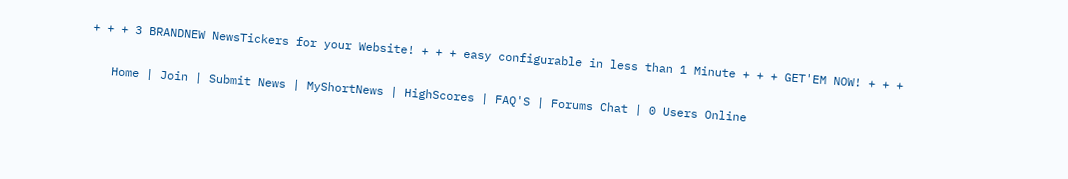+ + + 3 BRANDNEW NewsTickers for your Website! + + + easy configurable in less than 1 Minute + + + GET'EM NOW! + + +

   Home | Join | Submit News | MyShortNews | HighScores | FAQ'S | Forums Chat | 0 Users Online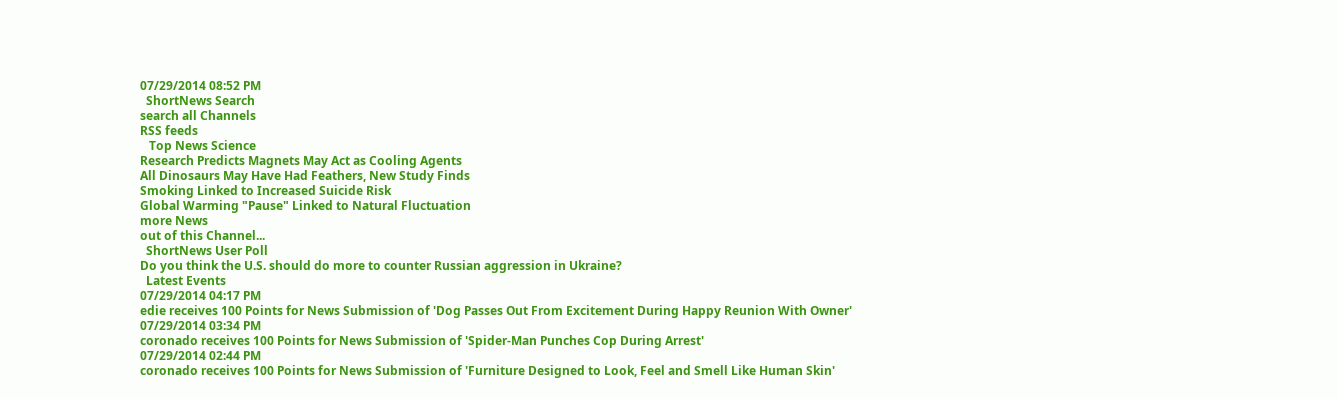07/29/2014 08:52 PM
  ShortNews Search
search all Channels
RSS feeds
   Top News Science
Research Predicts Magnets May Act as Cooling Agents
All Dinosaurs May Have Had Feathers, New Study Finds
Smoking Linked to Increased Suicide Risk
Global Warming "Pause" Linked to Natural Fluctuation
more News
out of this Channel...
  ShortNews User Poll
Do you think the U.S. should do more to counter Russian aggression in Ukraine?
  Latest Events
07/29/2014 04:17 PM
edie receives 100 Points for News Submission of 'Dog Passes Out From Excitement During Happy Reunion With Owner'
07/29/2014 03:34 PM
coronado receives 100 Points for News Submission of 'Spider-Man Punches Cop During Arrest'
07/29/2014 02:44 PM
coronado receives 100 Points for News Submission of 'Furniture Designed to Look, Feel and Smell Like Human Skin'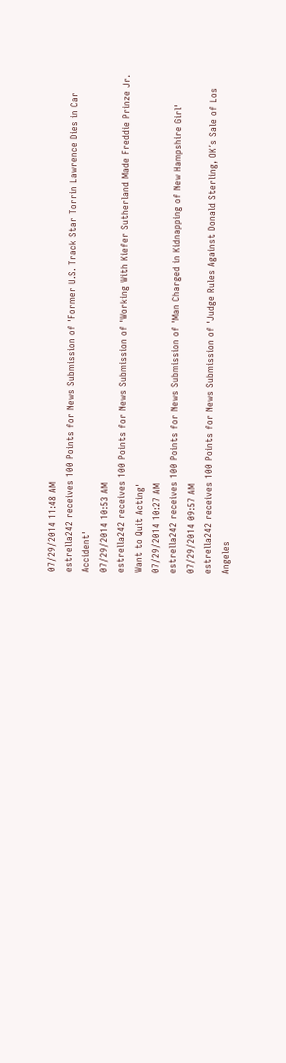07/29/2014 11:48 AM
estrella242 receives 100 Points for News Submission of 'Former U.S. Track Star Torrin Lawrence Dies in Car Accident'
07/29/2014 10:53 AM
estrella242 receives 100 Points for News Submission of 'Working With Kiefer Sutherland Made Freddie Prinze Jr. Want to Quit Acting'
07/29/2014 10:27 AM
estrella242 receives 100 Points for News Submission of 'Man Charged in Kidnapping of New Hampshire Girl'
07/29/2014 09:57 AM
estrella242 receives 100 Points for News Submission of 'Judge Rules Against Donald Sterling, OK´s Sale of Los Angeles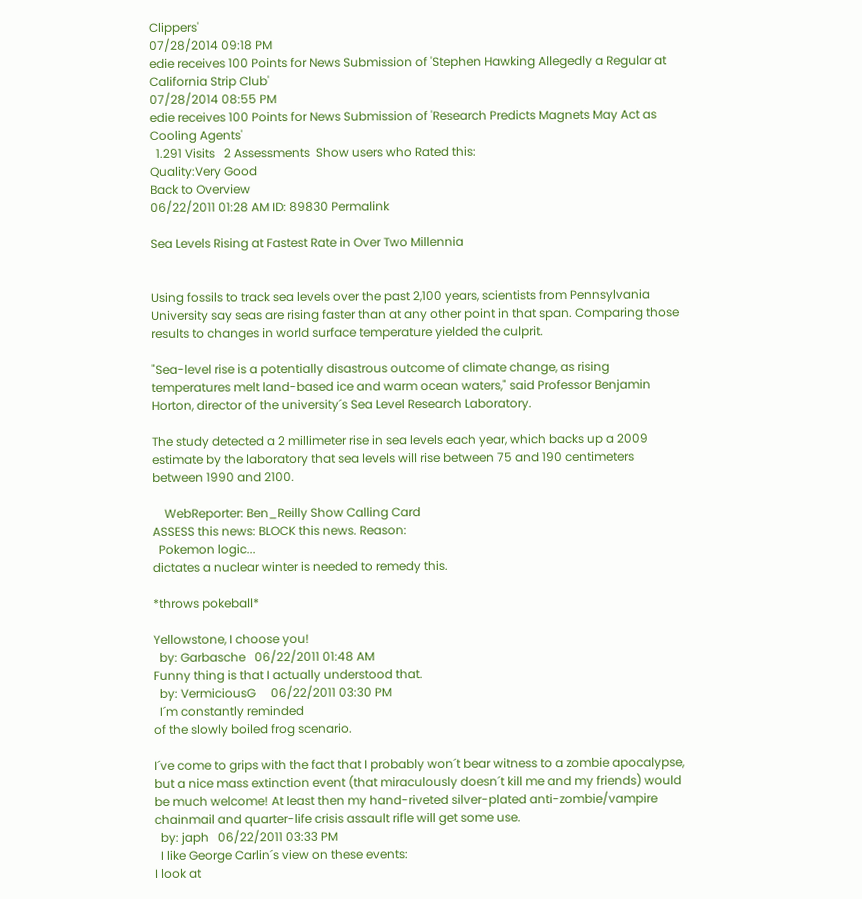Clippers'
07/28/2014 09:18 PM
edie receives 100 Points for News Submission of 'Stephen Hawking Allegedly a Regular at California Strip Club'
07/28/2014 08:55 PM
edie receives 100 Points for News Submission of 'Research Predicts Magnets May Act as Cooling Agents'
  1.291 Visits   2 Assessments  Show users who Rated this:
Quality:Very Good
Back to Overview
06/22/2011 01:28 AM ID: 89830 Permalink

Sea Levels Rising at Fastest Rate in Over Two Millennia


Using fossils to track sea levels over the past 2,100 years, scientists from Pennsylvania University say seas are rising faster than at any other point in that span. Comparing those results to changes in world surface temperature yielded the culprit.

"Sea-level rise is a potentially disastrous outcome of climate change, as rising temperatures melt land-based ice and warm ocean waters," said Professor Benjamin Horton, director of the university´s Sea Level Research Laboratory.

The study detected a 2 millimeter rise in sea levels each year, which backs up a 2009 estimate by the laboratory that sea levels will rise between 75 and 190 centimeters between 1990 and 2100.

    WebReporter: Ben_Reilly Show Calling Card
ASSESS this news: BLOCK this news. Reason:
  Pokemon logic...
dictates a nuclear winter is needed to remedy this.

*throws pokeball*

Yellowstone, I choose you!
  by: Garbasche   06/22/2011 01:48 AM
Funny thing is that I actually understood that.
  by: VermiciousG     06/22/2011 03:30 PM
  I´m constantly reminded
of the slowly boiled frog scenario.

I´ve come to grips with the fact that I probably won´t bear witness to a zombie apocalypse, but a nice mass extinction event (that miraculously doesn´t kill me and my friends) would be much welcome! At least then my hand-riveted silver-plated anti-zombie/vampire chainmail and quarter-life crisis assault rifle will get some use.
  by: japh   06/22/2011 03:33 PM
  I like George Carlin´s view on these events:
I look at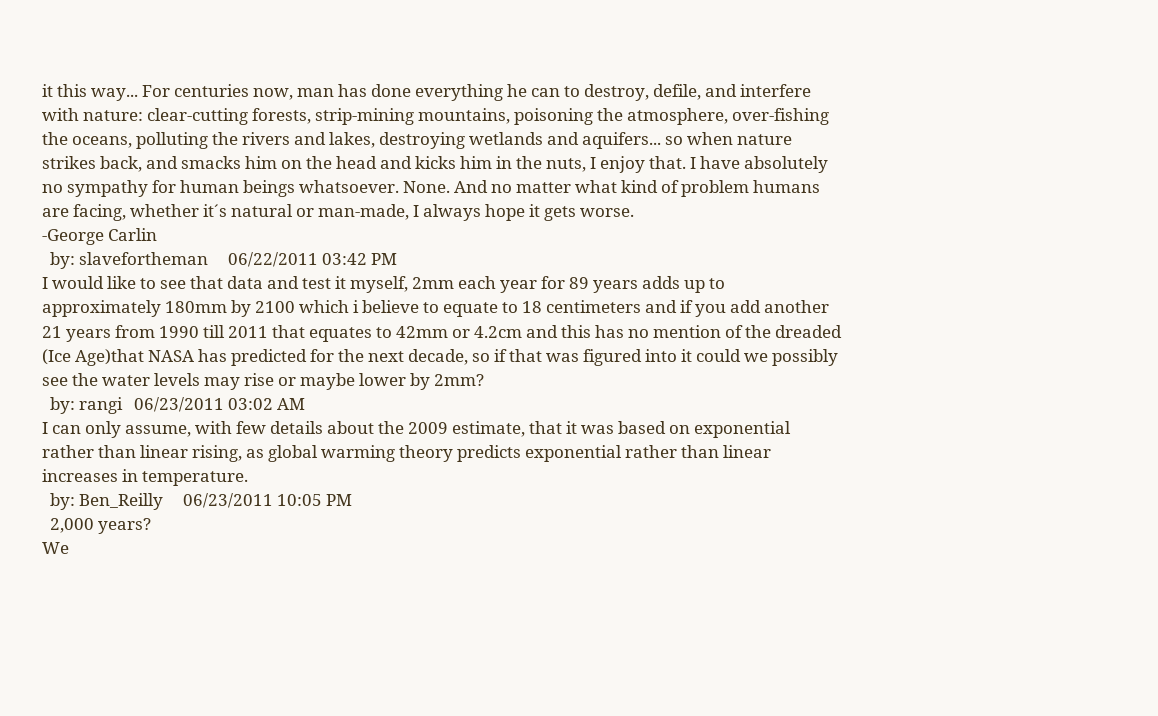it this way... For centuries now, man has done everything he can to destroy, defile, and interfere with nature: clear-cutting forests, strip-mining mountains, poisoning the atmosphere, over-fishing the oceans, polluting the rivers and lakes, destroying wetlands and aquifers... so when nature strikes back, and smacks him on the head and kicks him in the nuts, I enjoy that. I have absolutely no sympathy for human beings whatsoever. None. And no matter what kind of problem humans are facing, whether it´s natural or man-made, I always hope it gets worse.
-George Carlin
  by: slavefortheman     06/22/2011 03:42 PM
I would like to see that data and test it myself, 2mm each year for 89 years adds up to approximately 180mm by 2100 which i believe to equate to 18 centimeters and if you add another 21 years from 1990 till 2011 that equates to 42mm or 4.2cm and this has no mention of the dreaded (Ice Age)that NASA has predicted for the next decade, so if that was figured into it could we possibly see the water levels may rise or maybe lower by 2mm?
  by: rangi   06/23/2011 03:02 AM
I can only assume, with few details about the 2009 estimate, that it was based on exponential rather than linear rising, as global warming theory predicts exponential rather than linear increases in temperature.
  by: Ben_Reilly     06/23/2011 10:05 PM
  2,000 years?
We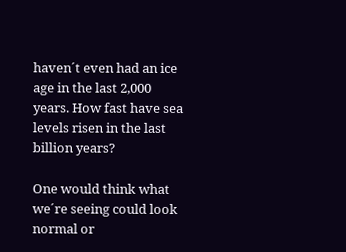haven´t even had an ice age in the last 2,000 years. How fast have sea levels risen in the last billion years?

One would think what we´re seeing could look normal or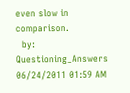even slow in comparison.
  by: Questioning_Answers     06/24/2011 01:59 AM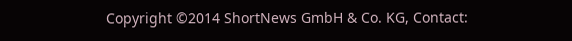Copyright ©2014 ShortNews GmbH & Co. KG, Contact: